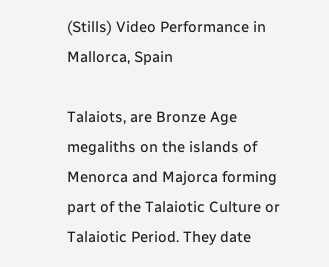(Stills) Video Performance in Mallorca, Spain

Talaiots, are Bronze Age megaliths on the islands of Menorca and Majorca forming part of the Talaiotic Culture or Talaiotic Period. They date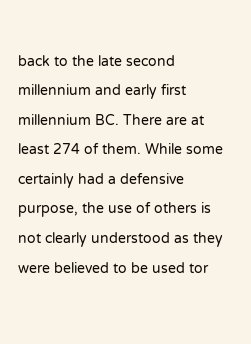back to the late second millennium and early first millennium BC. There are at least 274 of them. While some certainly had a defensive purpose, the use of others is not clearly understood as they were believed to be used tor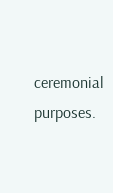ceremonial purposes.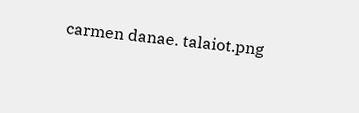carmen danae. talaiot.png